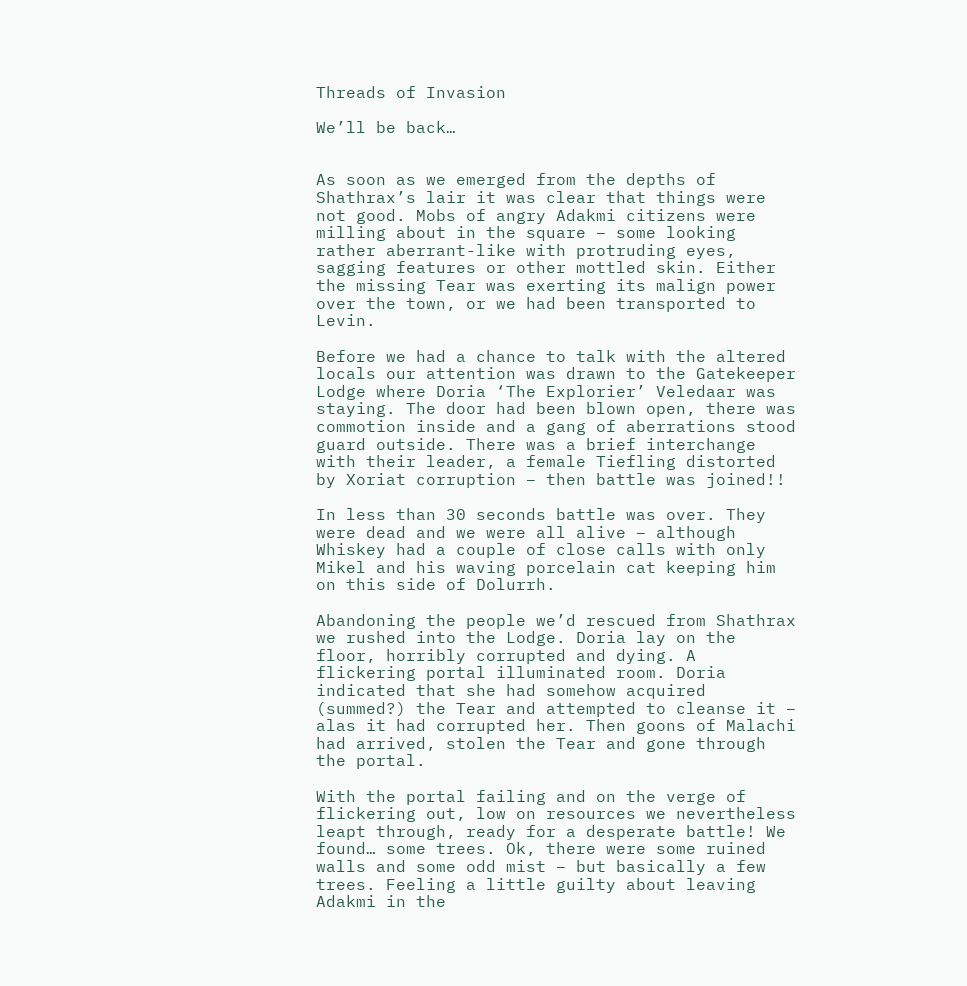Threads of Invasion

We’ll be back…


As soon as we emerged from the depths of Shathrax’s lair it was clear that things were not good. Mobs of angry Adakmi citizens were milling about in the square – some looking rather aberrant-like with protruding eyes, sagging features or other mottled skin. Either the missing Tear was exerting its malign power over the town, or we had been transported to Levin.

Before we had a chance to talk with the altered locals our attention was drawn to the Gatekeeper Lodge where Doria ‘The Explorier’ Veledaar was staying. The door had been blown open, there was commotion inside and a gang of aberrations stood guard outside. There was a brief interchange with their leader, a female Tiefling distorted by Xoriat corruption – then battle was joined!!

In less than 30 seconds battle was over. They were dead and we were all alive – although Whiskey had a couple of close calls with only Mikel and his waving porcelain cat keeping him on this side of Dolurrh.

Abandoning the people we’d rescued from Shathrax we rushed into the Lodge. Doria lay on the floor, horribly corrupted and dying. A flickering portal illuminated room. Doria indicated that she had somehow acquired (summed?) the Tear and attempted to cleanse it – alas it had corrupted her. Then goons of Malachi had arrived, stolen the Tear and gone through the portal.

With the portal failing and on the verge of flickering out, low on resources we nevertheless leapt through, ready for a desperate battle! We found… some trees. Ok, there were some ruined walls and some odd mist – but basically a few trees. Feeling a little guilty about leaving Adakmi in the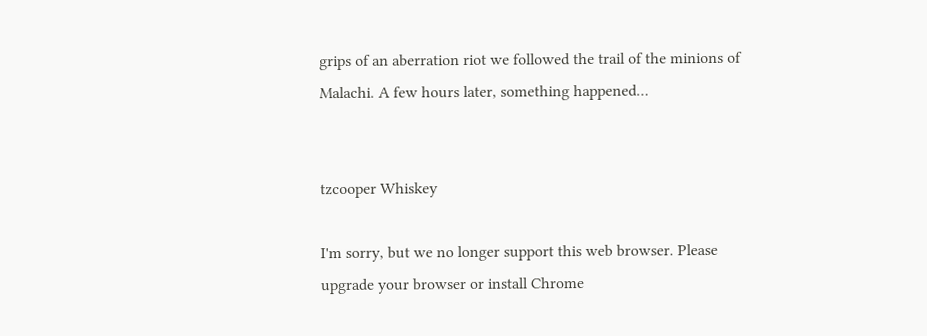grips of an aberration riot we followed the trail of the minions of Malachi. A few hours later, something happened…


tzcooper Whiskey

I'm sorry, but we no longer support this web browser. Please upgrade your browser or install Chrome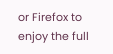or Firefox to enjoy the full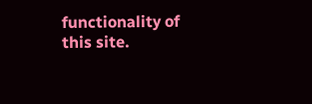functionality of this site.